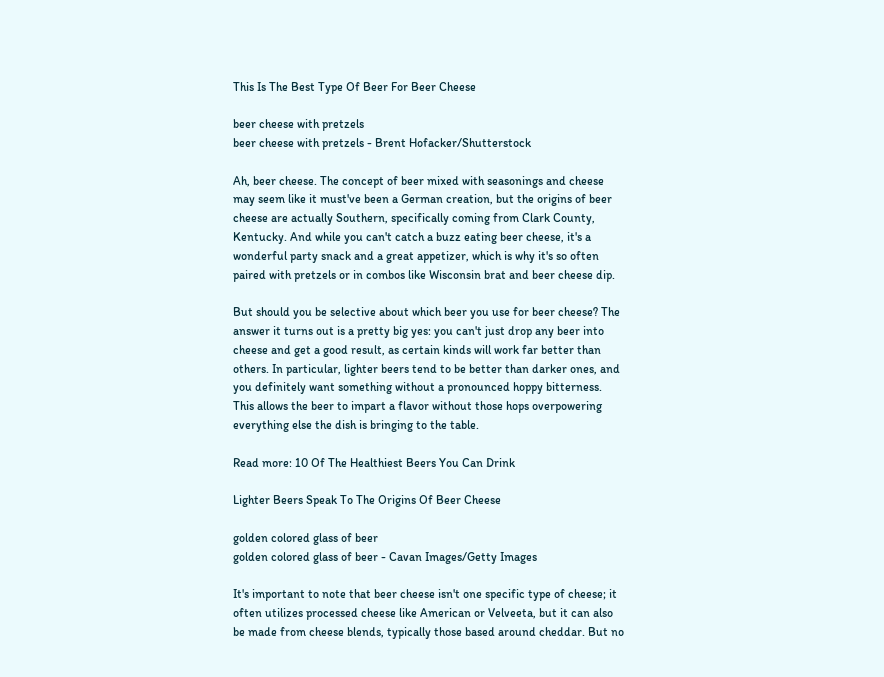This Is The Best Type Of Beer For Beer Cheese

beer cheese with pretzels
beer cheese with pretzels - Brent Hofacker/Shutterstock

Ah, beer cheese. The concept of beer mixed with seasonings and cheese may seem like it must've been a German creation, but the origins of beer cheese are actually Southern, specifically coming from Clark County, Kentucky. And while you can't catch a buzz eating beer cheese, it's a wonderful party snack and a great appetizer, which is why it's so often paired with pretzels or in combos like Wisconsin brat and beer cheese dip.

But should you be selective about which beer you use for beer cheese? The answer it turns out is a pretty big yes: you can't just drop any beer into cheese and get a good result, as certain kinds will work far better than others. In particular, lighter beers tend to be better than darker ones, and you definitely want something without a pronounced hoppy bitterness. This allows the beer to impart a flavor without those hops overpowering everything else the dish is bringing to the table.

Read more: 10 Of The Healthiest Beers You Can Drink

Lighter Beers Speak To The Origins Of Beer Cheese

golden colored glass of beer
golden colored glass of beer - Cavan Images/Getty Images

It's important to note that beer cheese isn't one specific type of cheese; it often utilizes processed cheese like American or Velveeta, but it can also be made from cheese blends, typically those based around cheddar. But no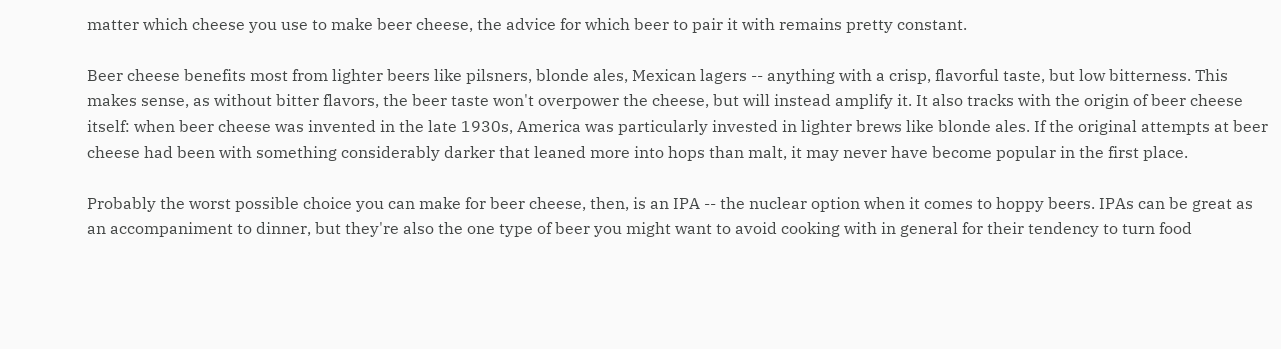matter which cheese you use to make beer cheese, the advice for which beer to pair it with remains pretty constant.

Beer cheese benefits most from lighter beers like pilsners, blonde ales, Mexican lagers -- anything with a crisp, flavorful taste, but low bitterness. This makes sense, as without bitter flavors, the beer taste won't overpower the cheese, but will instead amplify it. It also tracks with the origin of beer cheese itself: when beer cheese was invented in the late 1930s, America was particularly invested in lighter brews like blonde ales. If the original attempts at beer cheese had been with something considerably darker that leaned more into hops than malt, it may never have become popular in the first place.

Probably the worst possible choice you can make for beer cheese, then, is an IPA -- the nuclear option when it comes to hoppy beers. IPAs can be great as an accompaniment to dinner, but they're also the one type of beer you might want to avoid cooking with in general for their tendency to turn food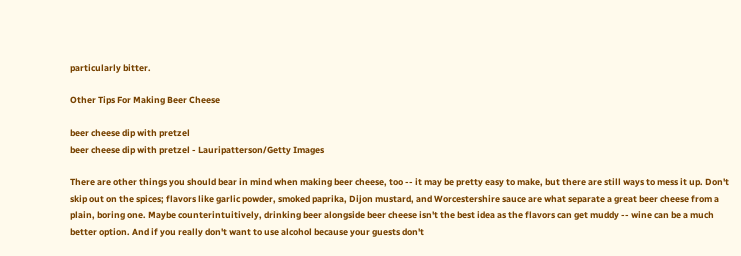particularly bitter.

Other Tips For Making Beer Cheese

beer cheese dip with pretzel
beer cheese dip with pretzel - Lauripatterson/Getty Images

There are other things you should bear in mind when making beer cheese, too -- it may be pretty easy to make, but there are still ways to mess it up. Don't skip out on the spices; flavors like garlic powder, smoked paprika, Dijon mustard, and Worcestershire sauce are what separate a great beer cheese from a plain, boring one. Maybe counterintuitively, drinking beer alongside beer cheese isn't the best idea as the flavors can get muddy -- wine can be a much better option. And if you really don't want to use alcohol because your guests don't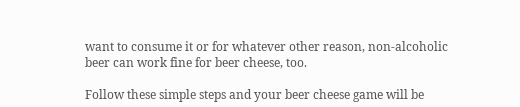want to consume it or for whatever other reason, non-alcoholic beer can work fine for beer cheese, too.

Follow these simple steps and your beer cheese game will be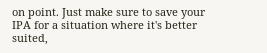on point. Just make sure to save your IPA for a situation where it's better suited,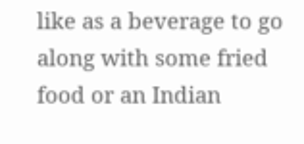like as a beverage to go along with some fried food or an Indian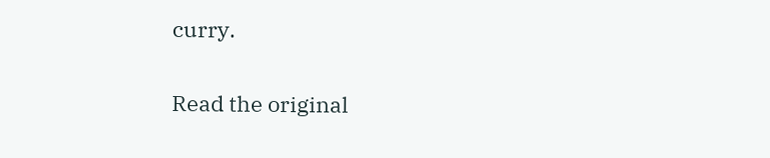curry.

Read the original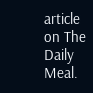article on The Daily Meal.